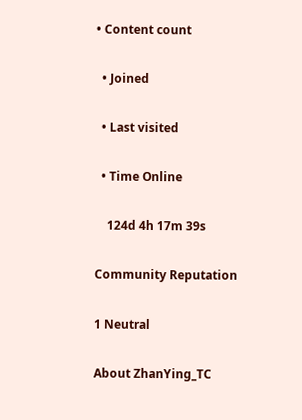• Content count

  • Joined

  • Last visited

  • Time Online

    124d 4h 17m 39s

Community Reputation

1 Neutral

About ZhanYing_TC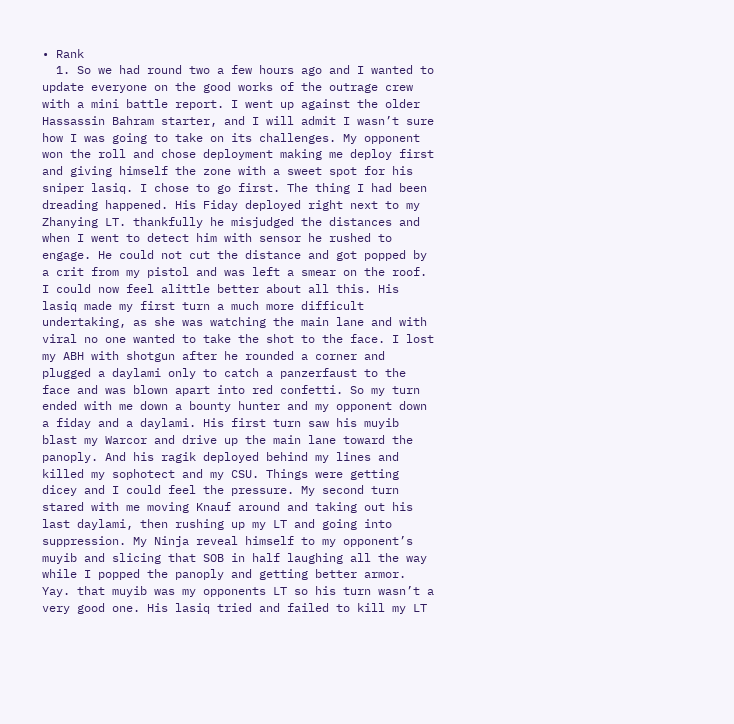• Rank
  1. So we had round two a few hours ago and I wanted to update everyone on the good works of the outrage crew with a mini battle report. I went up against the older Hassassin Bahram starter, and I will admit I wasn’t sure how I was going to take on its challenges. My opponent won the roll and chose deployment making me deploy first and giving himself the zone with a sweet spot for his sniper lasiq. I chose to go first. The thing I had been dreading happened. His Fiday deployed right next to my Zhanying LT. thankfully he misjudged the distances and when I went to detect him with sensor he rushed to engage. He could not cut the distance and got popped by a crit from my pistol and was left a smear on the roof. I could now feel alittle better about all this. His lasiq made my first turn a much more difficult undertaking, as she was watching the main lane and with viral no one wanted to take the shot to the face. I lost my ABH with shotgun after he rounded a corner and plugged a daylami only to catch a panzerfaust to the face and was blown apart into red confetti. So my turn ended with me down a bounty hunter and my opponent down a fiday and a daylami. His first turn saw his muyib blast my Warcor and drive up the main lane toward the panoply. And his ragik deployed behind my lines and killed my sophotect and my CSU. Things were getting dicey and I could feel the pressure. My second turn stared with me moving Knauf around and taking out his last daylami, then rushing up my LT and going into suppression. My Ninja reveal himself to my opponent’s muyib and slicing that SOB in half laughing all the way while I popped the panoply and getting better armor. Yay. that muyib was my opponents LT so his turn wasn’t a very good one. His lasiq tried and failed to kill my LT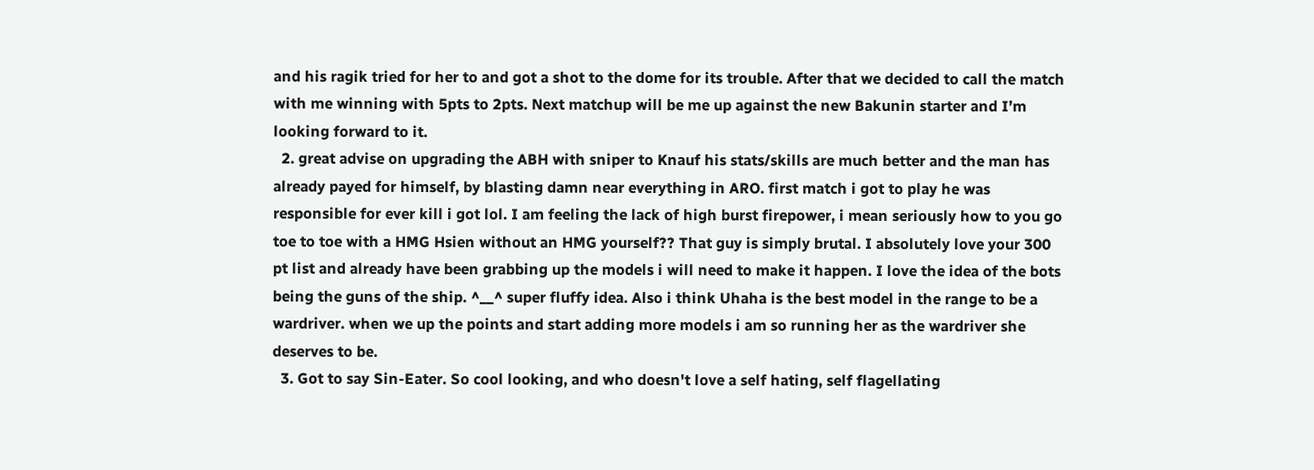and his ragik tried for her to and got a shot to the dome for its trouble. After that we decided to call the match with me winning with 5pts to 2pts. Next matchup will be me up against the new Bakunin starter and I’m looking forward to it.
  2. great advise on upgrading the ABH with sniper to Knauf his stats/skills are much better and the man has already payed for himself, by blasting damn near everything in ARO. first match i got to play he was responsible for ever kill i got lol. I am feeling the lack of high burst firepower, i mean seriously how to you go toe to toe with a HMG Hsien without an HMG yourself?? That guy is simply brutal. I absolutely love your 300 pt list and already have been grabbing up the models i will need to make it happen. I love the idea of the bots being the guns of the ship. ^__^ super fluffy idea. Also i think Uhaha is the best model in the range to be a wardriver. when we up the points and start adding more models i am so running her as the wardriver she deserves to be.
  3. Got to say Sin-Eater. So cool looking, and who doesn't love a self hating, self flagellating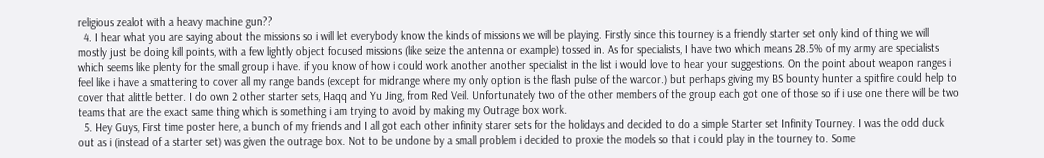religious zealot with a heavy machine gun??
  4. I hear what you are saying about the missions so i will let everybody know the kinds of missions we will be playing. Firstly since this tourney is a friendly starter set only kind of thing we will mostly just be doing kill points, with a few lightly object focused missions (like seize the antenna or example) tossed in. As for specialists, I have two which means 28.5% of my army are specialists which seems like plenty for the small group i have. if you know of how i could work another another specialist in the list i would love to hear your suggestions. On the point about weapon ranges i feel like i have a smattering to cover all my range bands (except for midrange where my only option is the flash pulse of the warcor.) but perhaps giving my BS bounty hunter a spitfire could help to cover that alittle better. I do own 2 other starter sets, Haqq and Yu Jing, from Red Veil. Unfortunately two of the other members of the group each got one of those so if i use one there will be two teams that are the exact same thing which is something i am trying to avoid by making my Outrage box work.
  5. Hey Guys, First time poster here, a bunch of my friends and I all got each other infinity starer sets for the holidays and decided to do a simple Starter set Infinity Tourney. I was the odd duck out as i (instead of a starter set) was given the outrage box. Not to be undone by a small problem i decided to proxie the models so that i could play in the tourney to. Some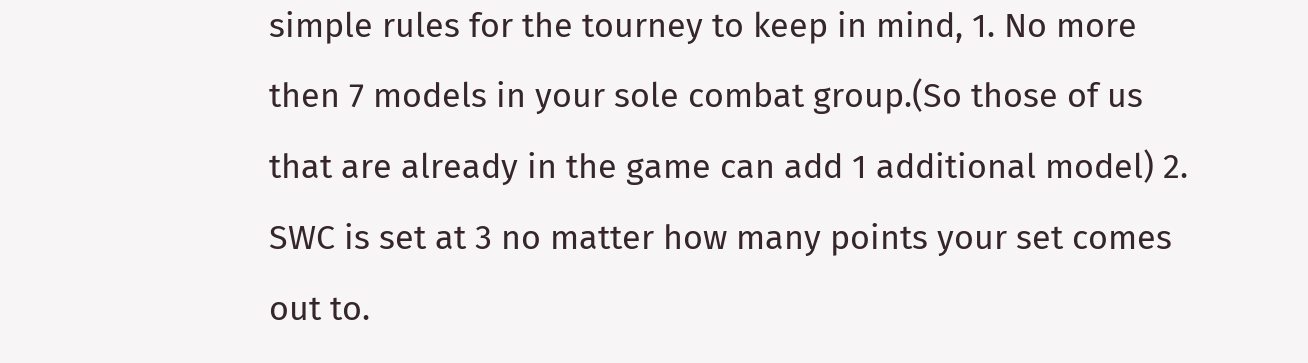simple rules for the tourney to keep in mind, 1. No more then 7 models in your sole combat group.(So those of us that are already in the game can add 1 additional model) 2. SWC is set at 3 no matter how many points your set comes out to.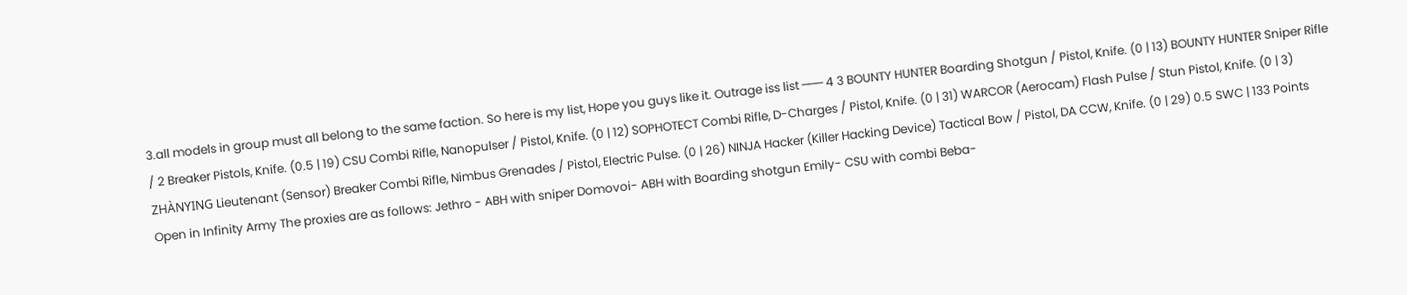3.all models in group must all belong to the same faction. So here is my list, Hope you guys like it. Outrage iss list ─── 4 3 BOUNTY HUNTER Boarding Shotgun / Pistol, Knife. (0 | 13) BOUNTY HUNTER Sniper Rifle / 2 Breaker Pistols, Knife. (0.5 | 19) CSU Combi Rifle, Nanopulser / Pistol, Knife. (0 | 12) SOPHOTECT Combi Rifle, D-Charges / Pistol, Knife. (0 | 31) WARCOR (Aerocam) Flash Pulse / Stun Pistol, Knife. (0 | 3) ZHÀNYING Lieutenant (Sensor) Breaker Combi Rifle, Nimbus Grenades / Pistol, Electric Pulse. (0 | 26) NINJA Hacker (Killer Hacking Device) Tactical Bow / Pistol, DA CCW, Knife. (0 | 29) 0.5 SWC | 133 Points Open in Infinity Army The proxies are as follows: Jethro - ABH with sniper Domovoi- ABH with Boarding shotgun Emily- CSU with combi Beba-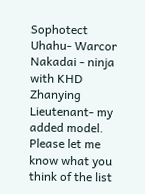Sophotect Uhahu- Warcor Nakadai - ninja with KHD Zhanying Lieutenant- my added model. Please let me know what you think of the list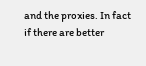and the proxies. In fact if there are better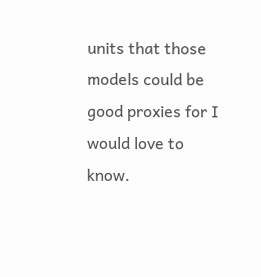units that those models could be good proxies for I would love to know.